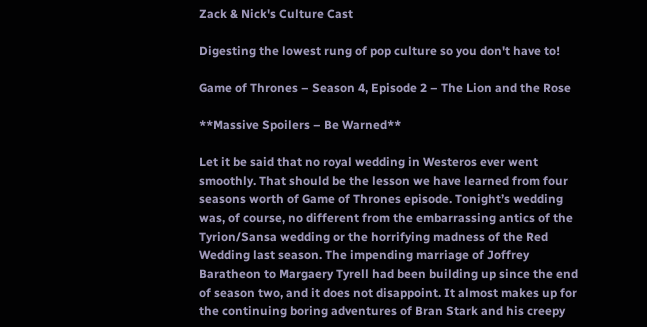Zack & Nick's Culture Cast

Digesting the lowest rung of pop culture so you don't have to!

Game of Thrones – Season 4, Episode 2 – The Lion and the Rose

**Massive Spoilers – Be Warned**

Let it be said that no royal wedding in Westeros ever went smoothly. That should be the lesson we have learned from four seasons worth of Game of Thrones episode. Tonight’s wedding was, of course, no different from the embarrassing antics of the Tyrion/Sansa wedding or the horrifying madness of the Red Wedding last season. The impending marriage of Joffrey Baratheon to Margaery Tyrell had been building up since the end of season two, and it does not disappoint. It almost makes up for the continuing boring adventures of Bran Stark and his creepy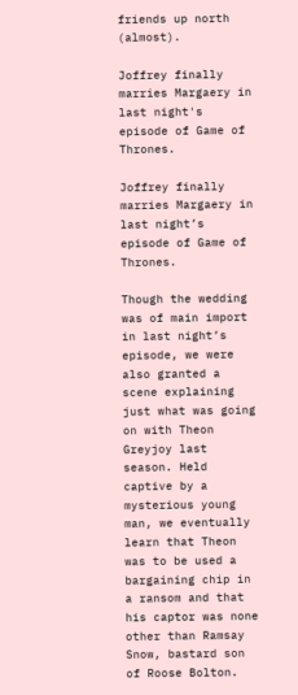friends up north (almost).

Joffrey finally marries Margaery in last night's episode of Game of Thrones.

Joffrey finally marries Margaery in last night’s episode of Game of Thrones.

Though the wedding was of main import in last night’s episode, we were also granted a scene explaining just what was going on with Theon Greyjoy last season. Held captive by a mysterious young man, we eventually learn that Theon was to be used a bargaining chip in a ransom and that his captor was none other than Ramsay Snow, bastard son of Roose Bolton.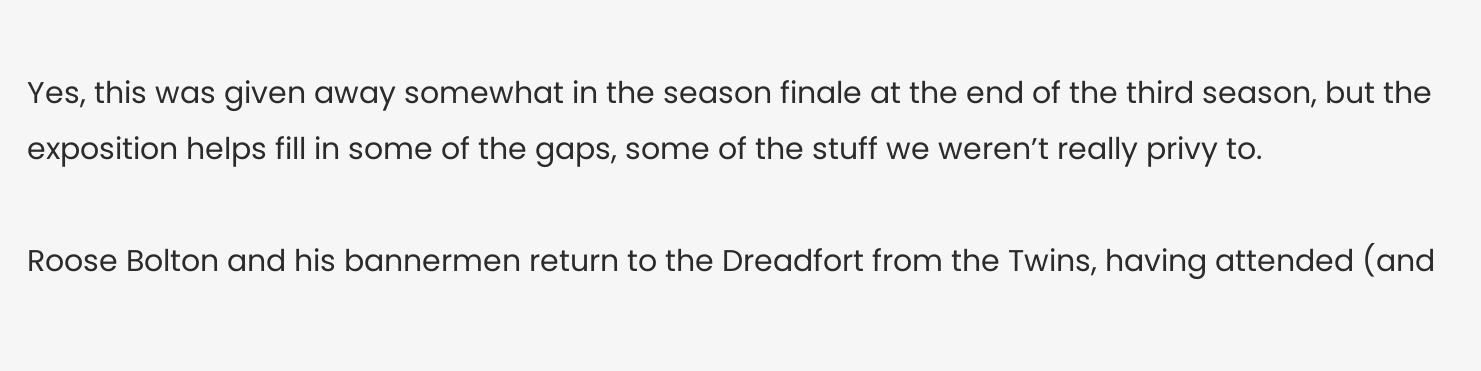Yes, this was given away somewhat in the season finale at the end of the third season, but the exposition helps fill in some of the gaps, some of the stuff we weren’t really privy to.

Roose Bolton and his bannermen return to the Dreadfort from the Twins, having attended (and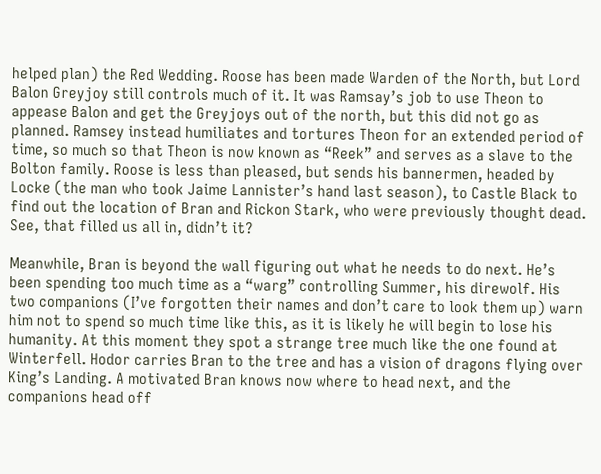helped plan) the Red Wedding. Roose has been made Warden of the North, but Lord Balon Greyjoy still controls much of it. It was Ramsay’s job to use Theon to appease Balon and get the Greyjoys out of the north, but this did not go as planned. Ramsey instead humiliates and tortures Theon for an extended period of time, so much so that Theon is now known as “Reek” and serves as a slave to the Bolton family. Roose is less than pleased, but sends his bannermen, headed by Locke (the man who took Jaime Lannister’s hand last season), to Castle Black to find out the location of Bran and Rickon Stark, who were previously thought dead. See, that filled us all in, didn’t it?

Meanwhile, Bran is beyond the wall figuring out what he needs to do next. He’s been spending too much time as a “warg” controlling Summer, his direwolf. His two companions (I’ve forgotten their names and don’t care to look them up) warn him not to spend so much time like this, as it is likely he will begin to lose his humanity. At this moment they spot a strange tree much like the one found at Winterfell. Hodor carries Bran to the tree and has a vision of dragons flying over King’s Landing. A motivated Bran knows now where to head next, and the companions head off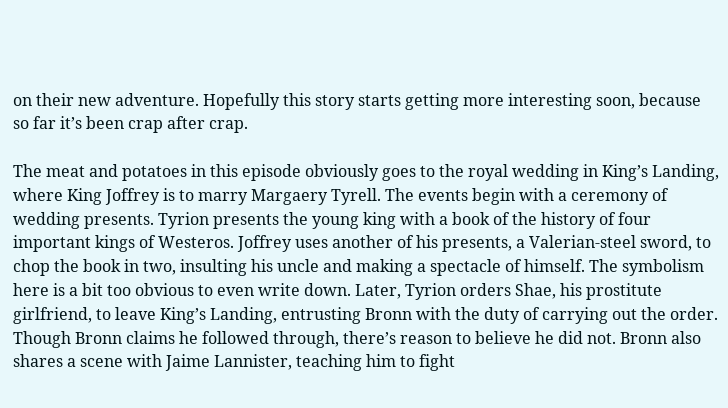on their new adventure. Hopefully this story starts getting more interesting soon, because so far it’s been crap after crap.

The meat and potatoes in this episode obviously goes to the royal wedding in King’s Landing, where King Joffrey is to marry Margaery Tyrell. The events begin with a ceremony of wedding presents. Tyrion presents the young king with a book of the history of four important kings of Westeros. Joffrey uses another of his presents, a Valerian-steel sword, to chop the book in two, insulting his uncle and making a spectacle of himself. The symbolism here is a bit too obvious to even write down. Later, Tyrion orders Shae, his prostitute girlfriend, to leave King’s Landing, entrusting Bronn with the duty of carrying out the order. Though Bronn claims he followed through, there’s reason to believe he did not. Bronn also shares a scene with Jaime Lannister, teaching him to fight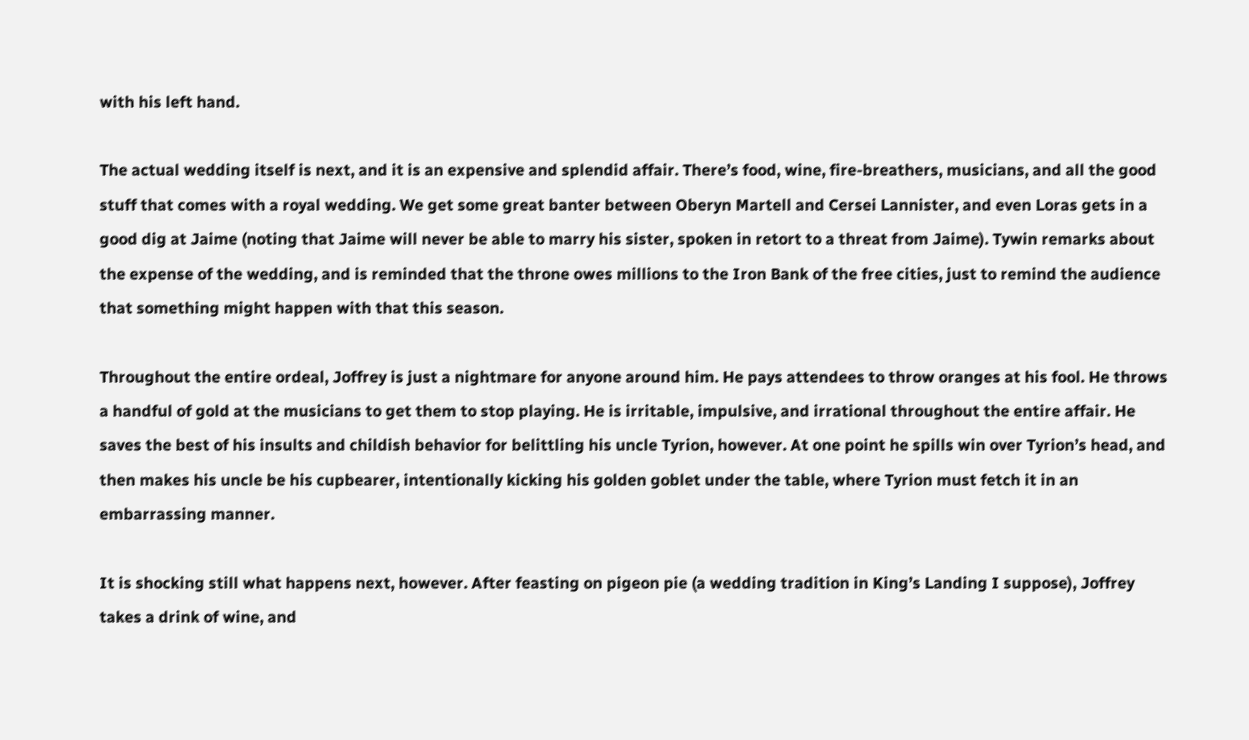with his left hand.

The actual wedding itself is next, and it is an expensive and splendid affair. There’s food, wine, fire-breathers, musicians, and all the good stuff that comes with a royal wedding. We get some great banter between Oberyn Martell and Cersei Lannister, and even Loras gets in a good dig at Jaime (noting that Jaime will never be able to marry his sister, spoken in retort to a threat from Jaime). Tywin remarks about the expense of the wedding, and is reminded that the throne owes millions to the Iron Bank of the free cities, just to remind the audience that something might happen with that this season.

Throughout the entire ordeal, Joffrey is just a nightmare for anyone around him. He pays attendees to throw oranges at his fool. He throws a handful of gold at the musicians to get them to stop playing. He is irritable, impulsive, and irrational throughout the entire affair. He saves the best of his insults and childish behavior for belittling his uncle Tyrion, however. At one point he spills win over Tyrion’s head, and then makes his uncle be his cupbearer, intentionally kicking his golden goblet under the table, where Tyrion must fetch it in an embarrassing manner.

It is shocking still what happens next, however. After feasting on pigeon pie (a wedding tradition in King’s Landing I suppose), Joffrey takes a drink of wine, and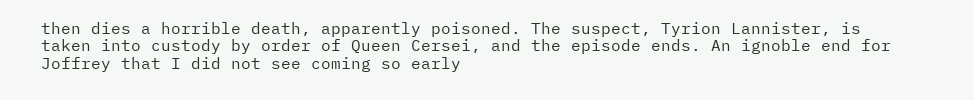then dies a horrible death, apparently poisoned. The suspect, Tyrion Lannister, is taken into custody by order of Queen Cersei, and the episode ends. An ignoble end for Joffrey that I did not see coming so early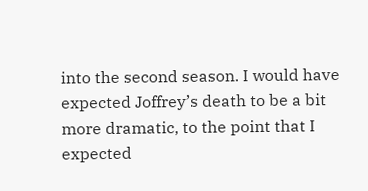into the second season. I would have expected Joffrey’s death to be a bit more dramatic, to the point that I expected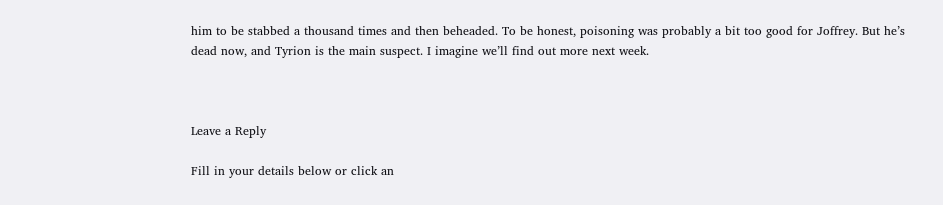him to be stabbed a thousand times and then beheaded. To be honest, poisoning was probably a bit too good for Joffrey. But he’s dead now, and Tyrion is the main suspect. I imagine we’ll find out more next week.



Leave a Reply

Fill in your details below or click an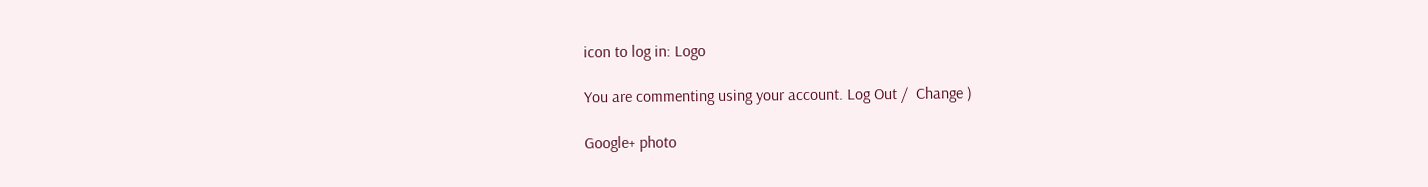icon to log in: Logo

You are commenting using your account. Log Out /  Change )

Google+ photo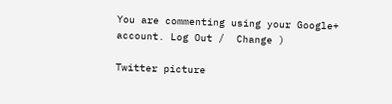You are commenting using your Google+ account. Log Out /  Change )

Twitter picture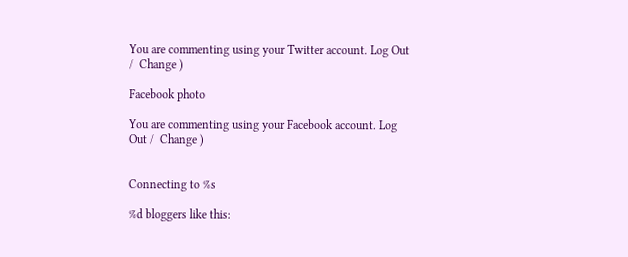You are commenting using your Twitter account. Log Out /  Change )

Facebook photo

You are commenting using your Facebook account. Log Out /  Change )


Connecting to %s

%d bloggers like this: